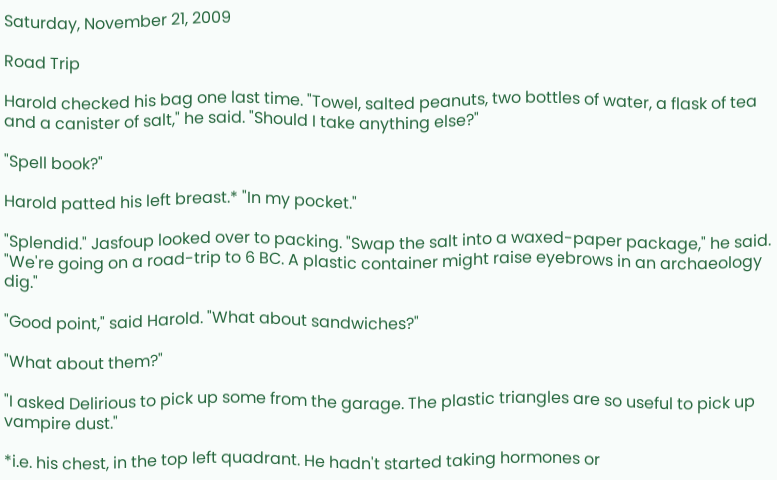Saturday, November 21, 2009

Road Trip

Harold checked his bag one last time. "Towel, salted peanuts, two bottles of water, a flask of tea and a canister of salt," he said. "Should I take anything else?"

"Spell book?"

Harold patted his left breast.* "In my pocket."

"Splendid." Jasfoup looked over to packing. "Swap the salt into a waxed-paper package," he said. "We're going on a road-trip to 6 BC. A plastic container might raise eyebrows in an archaeology dig."

"Good point," said Harold. "What about sandwiches?"

"What about them?"

"I asked Delirious to pick up some from the garage. The plastic triangles are so useful to pick up vampire dust."

*i.e. his chest, in the top left quadrant. He hadn't started taking hormones or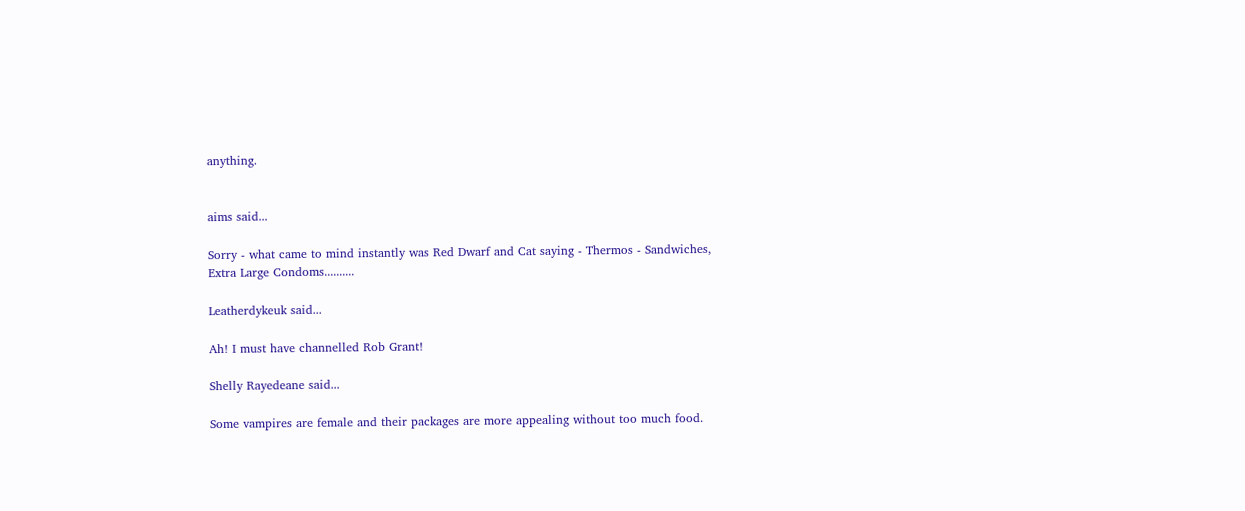anything.


aims said...

Sorry - what came to mind instantly was Red Dwarf and Cat saying - Thermos - Sandwiches, Extra Large Condoms..........

Leatherdykeuk said...

Ah! I must have channelled Rob Grant!

Shelly Rayedeane said...

Some vampires are female and their packages are more appealing without too much food.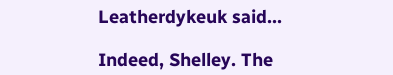Leatherdykeuk said...

Indeed, Shelley. The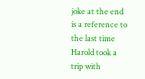joke at the end is a reference to the last time Harold took a trip with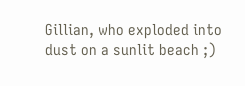Gillian, who exploded into dust on a sunlit beach ;)